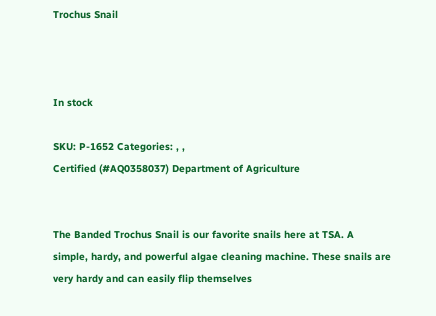Trochus Snail



In stock

SKU: P-1652 Categories: , ,
Certified (#AQ0358037) Department of Agriculture


The Banded Trochus Snail is our favorite snails here at TSA. A simple, hardy, and powerful algae cleaning machine. These snails are very hardy and can easily flip themselves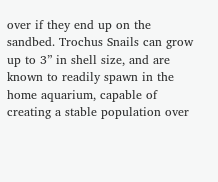over if they end up on the sandbed. Trochus Snails can grow up to 3” in shell size, and are known to readily spawn in the home aquarium, capable of creating a stable population over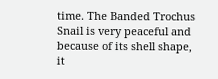time. The Banded Trochus Snail is very peaceful and because of its shell shape, it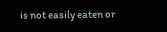is not easily eaten or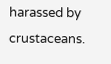harassed by crustaceans.